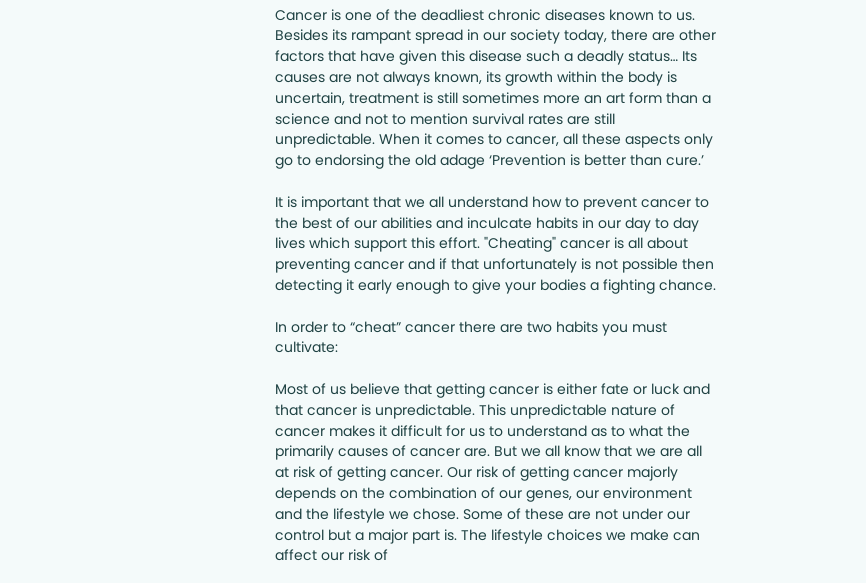Cancer is one of the deadliest chronic diseases known to us. Besides its rampant spread in our society today, there are other factors that have given this disease such a deadly status… Its causes are not always known, its growth within the body is uncertain, treatment is still sometimes more an art form than a science and not to mention survival rates are still unpredictable. When it comes to cancer, all these aspects only go to endorsing the old adage ‘Prevention is better than cure.’

It is important that we all understand how to prevent cancer to the best of our abilities and inculcate habits in our day to day lives which support this effort. "Cheating" cancer is all about preventing cancer and if that unfortunately is not possible then detecting it early enough to give your bodies a fighting chance.

In order to “cheat” cancer there are two habits you must cultivate:

Most of us believe that getting cancer is either fate or luck and that cancer is unpredictable. This unpredictable nature of cancer makes it difficult for us to understand as to what the primarily causes of cancer are. But we all know that we are all at risk of getting cancer. Our risk of getting cancer majorly depends on the combination of our genes, our environment and the lifestyle we chose. Some of these are not under our control but a major part is. The lifestyle choices we make can affect our risk of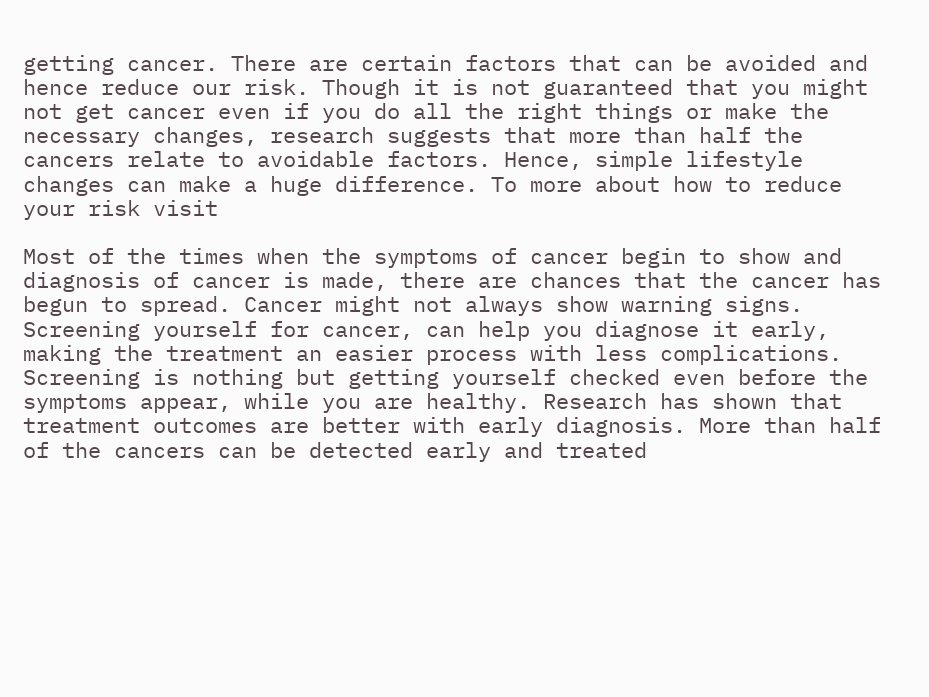getting cancer. There are certain factors that can be avoided and hence reduce our risk. Though it is not guaranteed that you might not get cancer even if you do all the right things or make the necessary changes, research suggests that more than half the cancers relate to avoidable factors. Hence, simple lifestyle changes can make a huge difference. To more about how to reduce your risk visit

Most of the times when the symptoms of cancer begin to show and diagnosis of cancer is made, there are chances that the cancer has begun to spread. Cancer might not always show warning signs. Screening yourself for cancer, can help you diagnose it early, making the treatment an easier process with less complications. Screening is nothing but getting yourself checked even before the symptoms appear, while you are healthy. Research has shown that treatment outcomes are better with early diagnosis. More than half of the cancers can be detected early and treated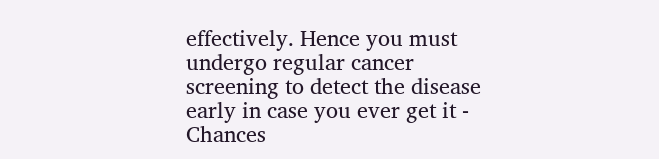effectively. Hence you must undergo regular cancer screening to detect the disease early in case you ever get it - Chances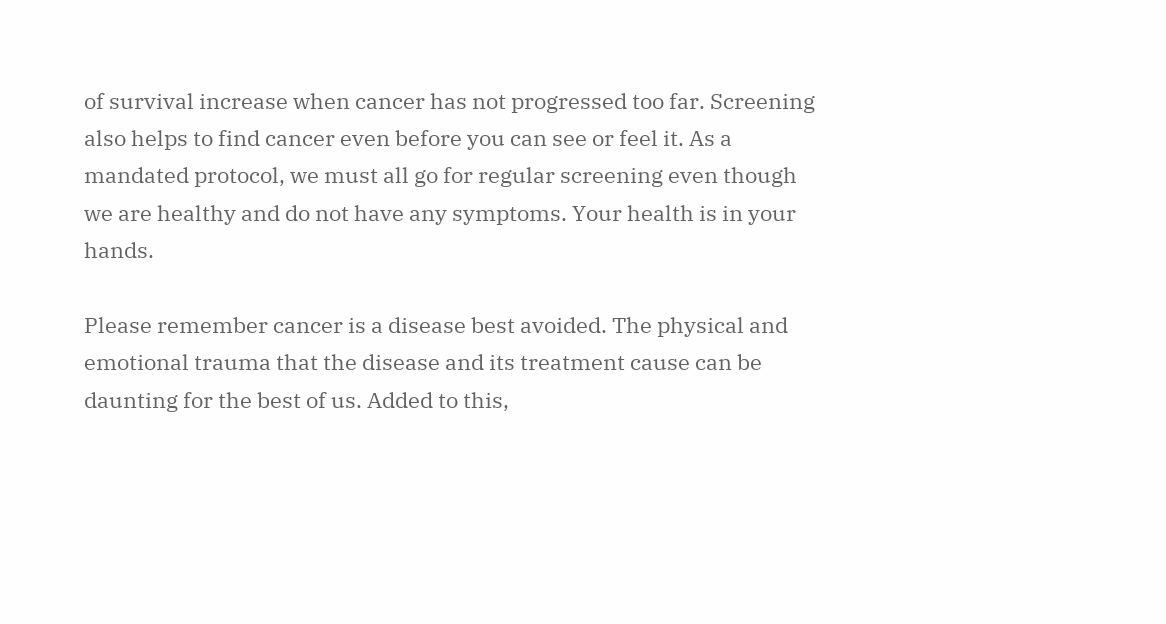of survival increase when cancer has not progressed too far. Screening also helps to find cancer even before you can see or feel it. As a mandated protocol, we must all go for regular screening even though we are healthy and do not have any symptoms. Your health is in your hands.

Please remember cancer is a disease best avoided. The physical and emotional trauma that the disease and its treatment cause can be daunting for the best of us. Added to this,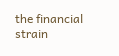the financial strain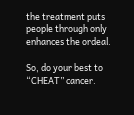the treatment puts people through only enhances the ordeal.

So, do your best to “CHEAT” cancer.